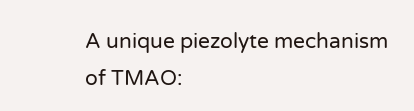A unique piezolyte mechanism of TMAO: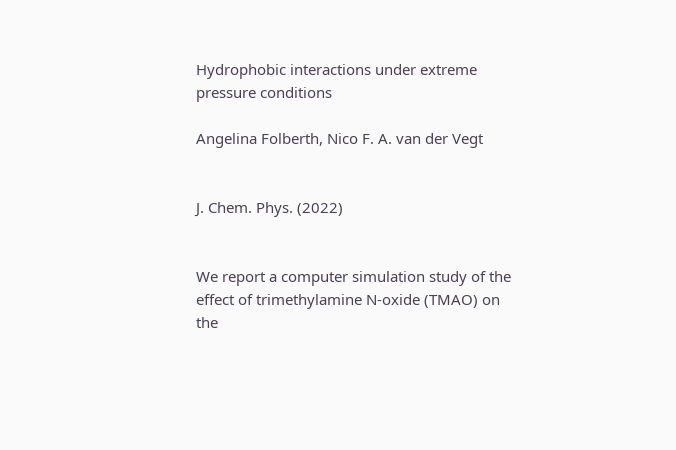Hydrophobic interactions under extreme pressure conditions

Angelina Folberth, Nico F. A. van der Vegt


J. Chem. Phys. (2022)


We report a computer simulation study of the effect of trimethylamine N-oxide (TMAO) on the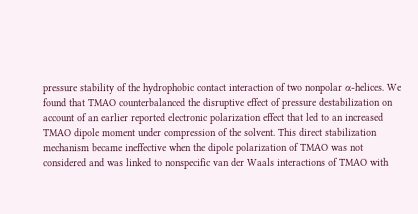pressure stability of the hydrophobic contact interaction of two nonpolar α-helices. We found that TMAO counterbalanced the disruptive effect of pressure destabilization on account of an earlier reported electronic polarization effect that led to an increased TMAO dipole moment under compression of the solvent. This direct stabilization mechanism became ineffective when the dipole polarization of TMAO was not considered and was linked to nonspecific van der Waals interactions of TMAO with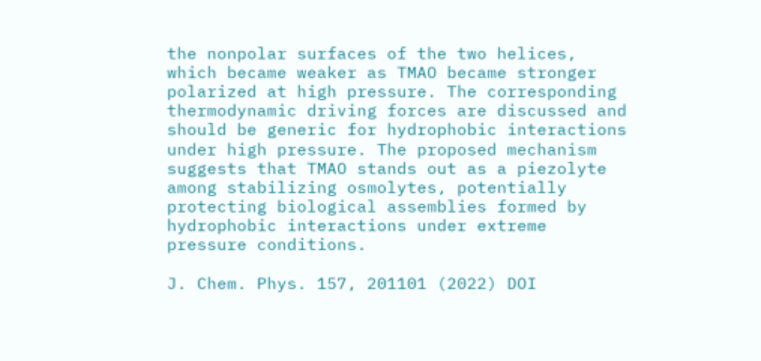the nonpolar surfaces of the two helices, which became weaker as TMAO became stronger polarized at high pressure. The corresponding thermodynamic driving forces are discussed and should be generic for hydrophobic interactions under high pressure. The proposed mechanism suggests that TMAO stands out as a piezolyte among stabilizing osmolytes, potentially protecting biological assemblies formed by hydrophobic interactions under extreme pressure conditions.

J. Chem. Phys. 157, 201101 (2022) DOI